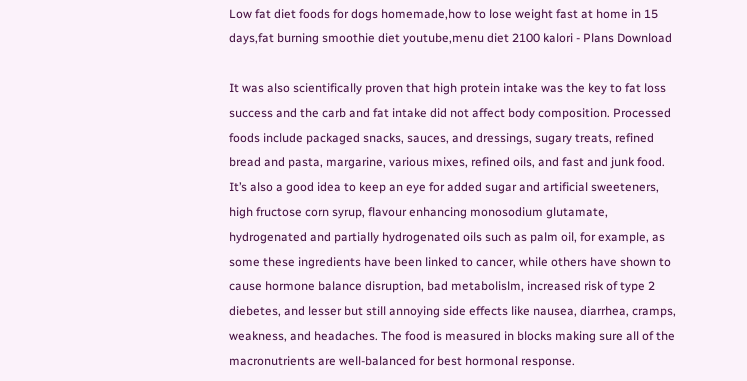Low fat diet foods for dogs homemade,how to lose weight fast at home in 15 days,fat burning smoothie diet youtube,menu diet 2100 kalori - Plans Download

It was also scientifically proven that high protein intake was the key to fat loss success and the carb and fat intake did not affect body composition. Processed foods include packaged snacks, sauces, and dressings, sugary treats, refined bread and pasta, margarine, various mixes, refined oils, and fast and junk food.
It’s also a good idea to keep an eye for added sugar and artificial sweeteners, high fructose corn syrup, flavour enhancing monosodium glutamate, hydrogenated and partially hydrogenated oils such as palm oil, for example, as some these ingredients have been linked to cancer, while others have shown to cause hormone balance disruption, bad metabolislm, increased risk of type 2 diebetes, and lesser but still annoying side effects like nausea, diarrhea, cramps, weakness, and headaches. The food is measured in blocks making sure all of the macronutrients are well-balanced for best hormonal response.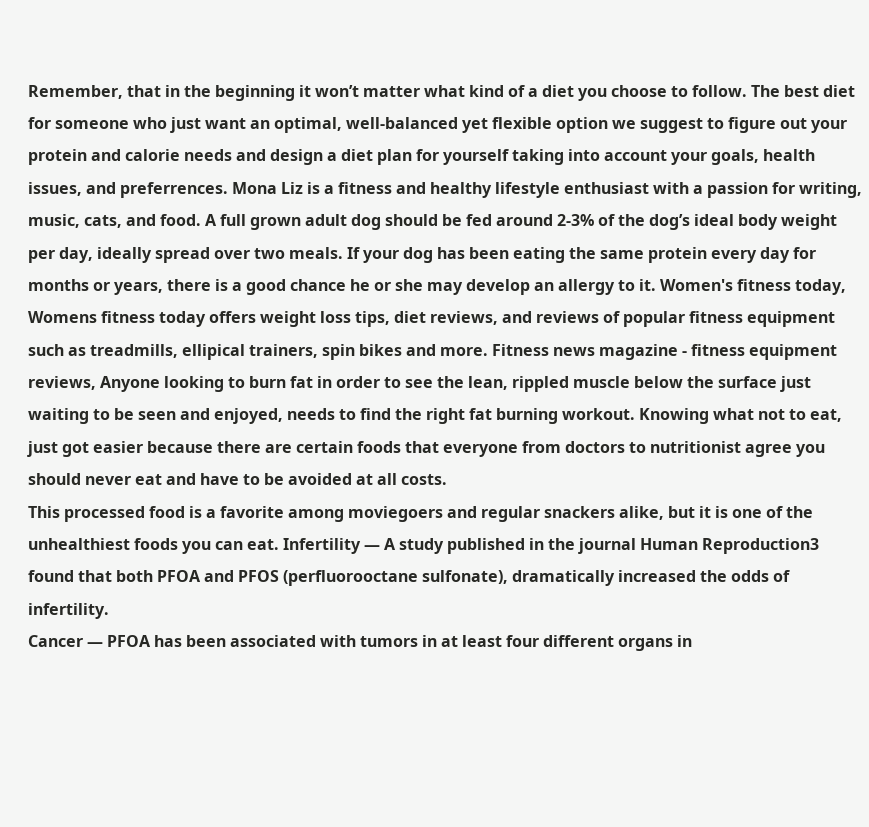Remember, that in the beginning it won’t matter what kind of a diet you choose to follow. The best diet for someone who just want an optimal, well-balanced yet flexible option we suggest to figure out your protein and calorie needs and design a diet plan for yourself taking into account your goals, health issues, and preferrences. Mona Liz is a fitness and healthy lifestyle enthusiast with a passion for writing, music, cats, and food. A full grown adult dog should be fed around 2-3% of the dog’s ideal body weight per day, ideally spread over two meals. If your dog has been eating the same protein every day for months or years, there is a good chance he or she may develop an allergy to it. Women's fitness today, Womens fitness today offers weight loss tips, diet reviews, and reviews of popular fitness equipment such as treadmills, ellipical trainers, spin bikes and more. Fitness news magazine - fitness equipment reviews, Anyone looking to burn fat in order to see the lean, rippled muscle below the surface just waiting to be seen and enjoyed, needs to find the right fat burning workout. Knowing what not to eat, just got easier because there are certain foods that everyone from doctors to nutritionist agree you should never eat and have to be avoided at all costs.
This processed food is a favorite among moviegoers and regular snackers alike, but it is one of the unhealthiest foods you can eat. Infertility — A study published in the journal Human Reproduction3 found that both PFOA and PFOS (perfluorooctane sulfonate), dramatically increased the odds of infertility.
Cancer — PFOA has been associated with tumors in at least four different organs in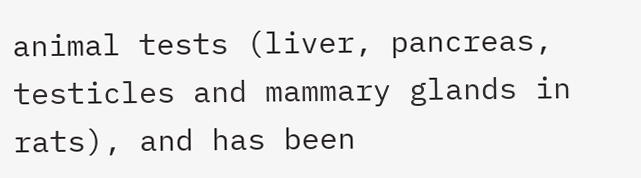animal tests (liver, pancreas, testicles and mammary glands in rats), and has been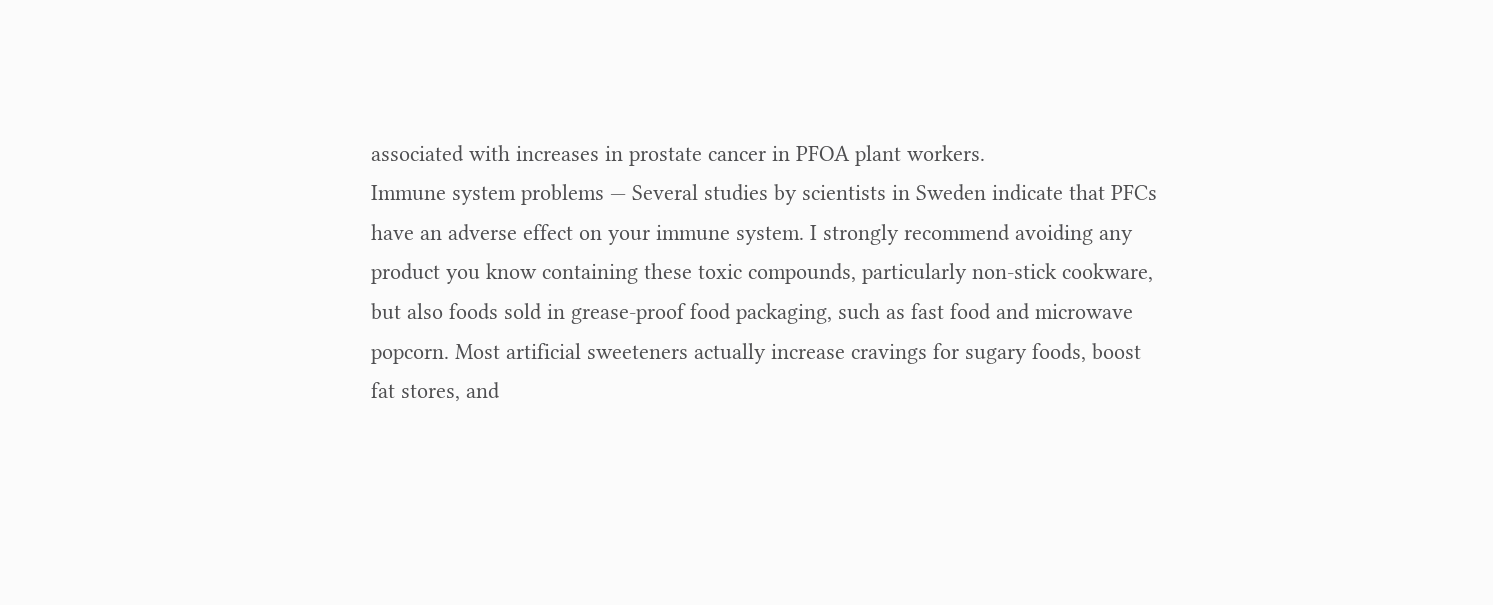associated with increases in prostate cancer in PFOA plant workers.
Immune system problems — Several studies by scientists in Sweden indicate that PFCs have an adverse effect on your immune system. I strongly recommend avoiding any product you know containing these toxic compounds, particularly non-stick cookware, but also foods sold in grease-proof food packaging, such as fast food and microwave popcorn. Most artificial sweeteners actually increase cravings for sugary foods, boost fat stores, and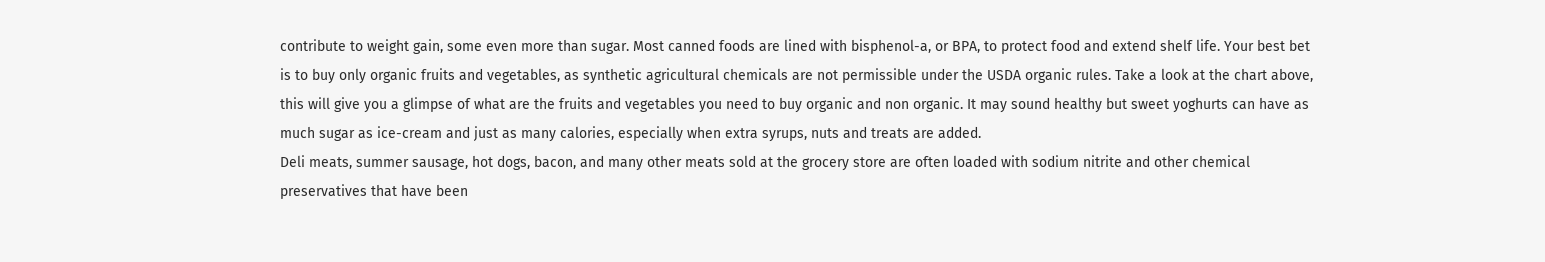contribute to weight gain, some even more than sugar. Most canned foods are lined with bisphenol-a, or BPA, to protect food and extend shelf life. Your best bet is to buy only organic fruits and vegetables, as synthetic agricultural chemicals are not permissible under the USDA organic rules. Take a look at the chart above, this will give you a glimpse of what are the fruits and vegetables you need to buy organic and non organic. It may sound healthy but sweet yoghurts can have as much sugar as ice-cream and just as many calories, especially when extra syrups, nuts and treats are added.
Deli meats, summer sausage, hot dogs, bacon, and many other meats sold at the grocery store are often loaded with sodium nitrite and other chemical preservatives that have been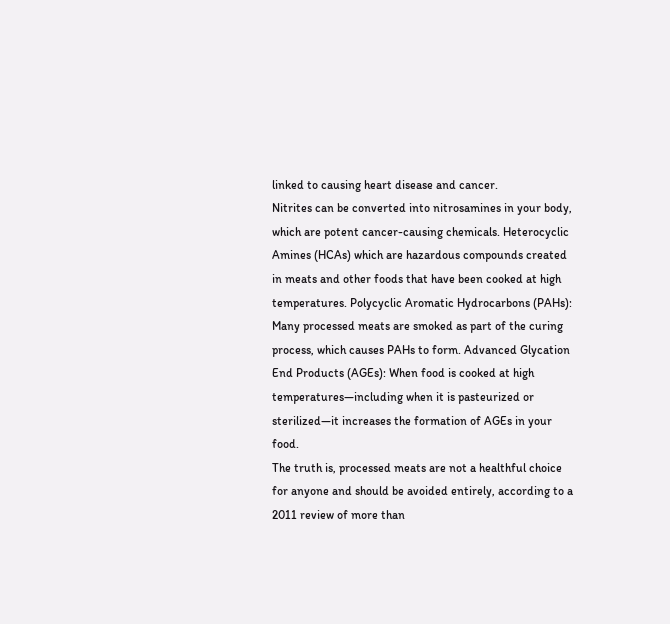linked to causing heart disease and cancer.
Nitrites can be converted into nitrosamines in your body, which are potent cancer-causing chemicals. Heterocyclic Amines (HCAs) which are hazardous compounds created in meats and other foods that have been cooked at high temperatures. Polycyclic Aromatic Hydrocarbons (PAHs): Many processed meats are smoked as part of the curing process, which causes PAHs to form. Advanced Glycation End Products (AGEs): When food is cooked at high temperatures—including when it is pasteurized or sterilized—it increases the formation of AGEs in your food.
The truth is, processed meats are not a healthful choice for anyone and should be avoided entirely, according to a 2011 review of more than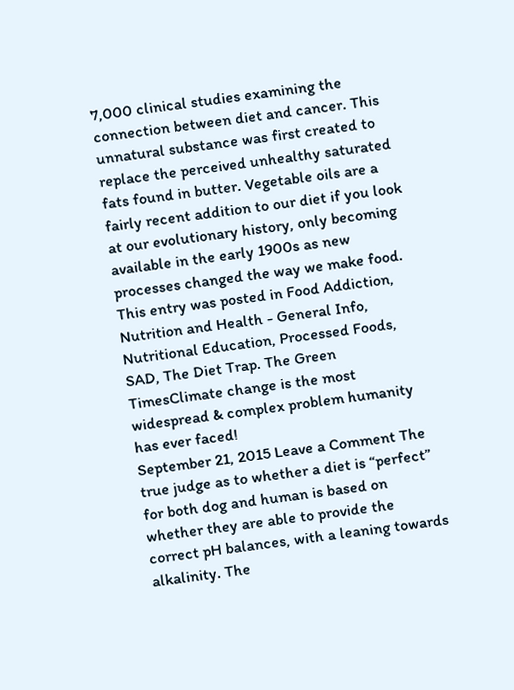7,000 clinical studies examining the connection between diet and cancer. This unnatural substance was first created to replace the perceived unhealthy saturated fats found in butter. Vegetable oils are a fairly recent addition to our diet if you look at our evolutionary history, only becoming available in the early 1900s as new processes changed the way we make food. This entry was posted in Food Addiction, Nutrition and Health - General Info, Nutritional Education, Processed Foods, SAD, The Diet Trap. The Green TimesClimate change is the most widespread & complex problem humanity has ever faced!
September 21, 2015 Leave a Comment The true judge as to whether a diet is “perfect” for both dog and human is based on whether they are able to provide the correct pH balances, with a leaning towards alkalinity. The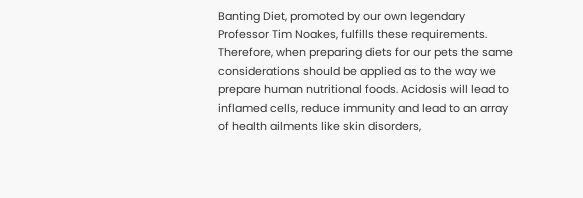Banting Diet, promoted by our own legendary Professor Tim Noakes, fulfills these requirements.
Therefore, when preparing diets for our pets the same considerations should be applied as to the way we prepare human nutritional foods. Acidosis will lead to inflamed cells, reduce immunity and lead to an array of health ailments like skin disorders,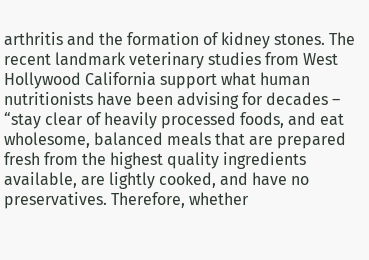arthritis and the formation of kidney stones. The recent landmark veterinary studies from West Hollywood California support what human nutritionists have been advising for decades – “stay clear of heavily processed foods, and eat wholesome, balanced meals that are prepared fresh from the highest quality ingredients available, are lightly cooked, and have no preservatives. Therefore, whether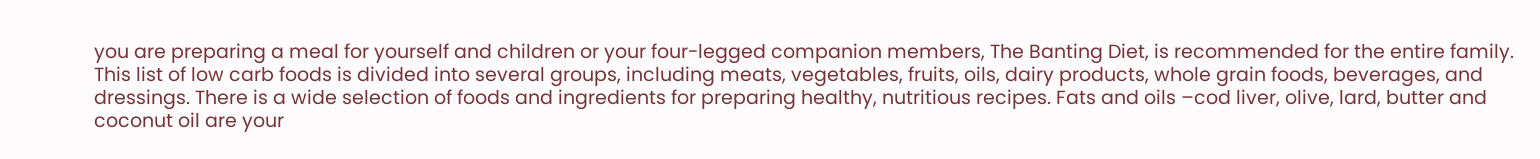you are preparing a meal for yourself and children or your four-legged companion members, The Banting Diet, is recommended for the entire family. This list of low carb foods is divided into several groups, including meats, vegetables, fruits, oils, dairy products, whole grain foods, beverages, and dressings. There is a wide selection of foods and ingredients for preparing healthy, nutritious recipes. Fats and oils –cod liver, olive, lard, butter and coconut oil are your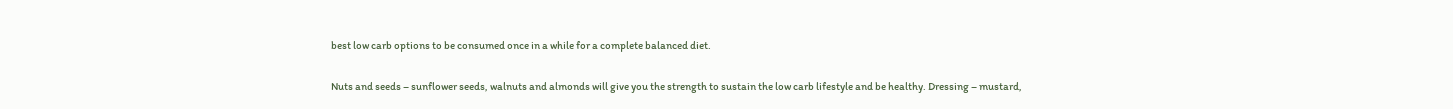best low carb options to be consumed once in a while for a complete balanced diet.

Nuts and seeds – sunflower seeds, walnuts and almonds will give you the strength to sustain the low carb lifestyle and be healthy. Dressing – mustard,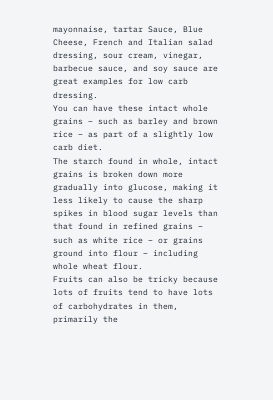mayonnaise, tartar Sauce, Blue Cheese, French and Italian salad dressing, sour cream, vinegar, barbecue sauce, and soy sauce are great examples for low carb dressing.
You can have these intact whole grains – such as barley and brown rice – as part of a slightly low carb diet.
The starch found in whole, intact grains is broken down more gradually into glucose, making it less likely to cause the sharp spikes in blood sugar levels than that found in refined grains – such as white rice – or grains ground into flour – including whole wheat flour.
Fruits can also be tricky because lots of fruits tend to have lots of carbohydrates in them, primarily the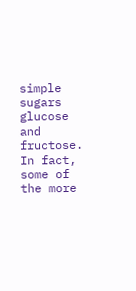simple sugars glucose and fructose. In fact, some of the more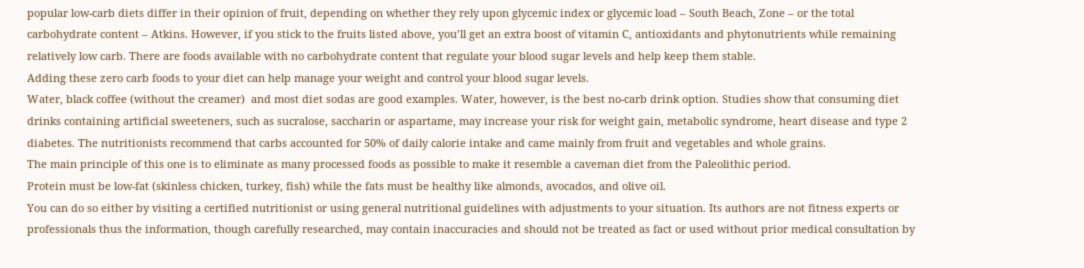popular low-carb diets differ in their opinion of fruit, depending on whether they rely upon glycemic index or glycemic load – South Beach, Zone – or the total carbohydrate content – Atkins. However, if you stick to the fruits listed above, you’ll get an extra boost of vitamin C, antioxidants and phytonutrients while remaining relatively low carb. There are foods available with no carbohydrate content that regulate your blood sugar levels and help keep them stable.
Adding these zero carb foods to your diet can help manage your weight and control your blood sugar levels.
Water, black coffee (without the creamer)  and most diet sodas are good examples. Water, however, is the best no-carb drink option. Studies show that consuming diet drinks containing artificial sweeteners, such as sucralose, saccharin or aspartame, may increase your risk for weight gain, metabolic syndrome, heart disease and type 2 diabetes. The nutritionists recommend that carbs accounted for 50% of daily calorie intake and came mainly from fruit and vegetables and whole grains.
The main principle of this one is to eliminate as many processed foods as possible to make it resemble a caveman diet from the Paleolithic period.
Protein must be low-fat (skinless chicken, turkey, fish) while the fats must be healthy like almonds, avocados, and olive oil.
You can do so either by visiting a certified nutritionist or using general nutritional guidelines with adjustments to your situation. Its authors are not fitness experts or professionals thus the information, though carefully researched, may contain inaccuracies and should not be treated as fact or used without prior medical consultation by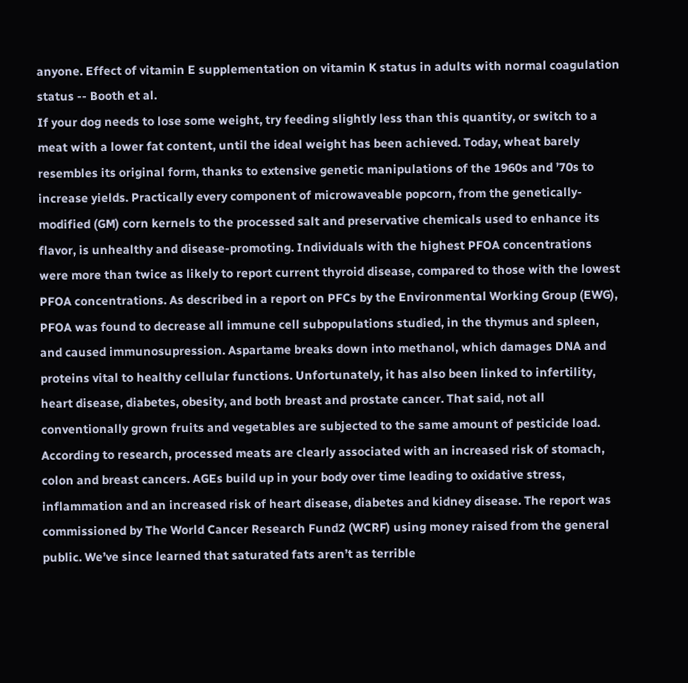anyone. Effect of vitamin E supplementation on vitamin K status in adults with normal coagulation status -- Booth et al.
If your dog needs to lose some weight, try feeding slightly less than this quantity, or switch to a meat with a lower fat content, until the ideal weight has been achieved. Today, wheat barely resembles its original form, thanks to extensive genetic manipulations of the 1960s and ’70s to increase yields. Practically every component of microwaveable popcorn, from the genetically-modified (GM) corn kernels to the processed salt and preservative chemicals used to enhance its flavor, is unhealthy and disease-promoting. Individuals with the highest PFOA concentrations were more than twice as likely to report current thyroid disease, compared to those with the lowest PFOA concentrations. As described in a report on PFCs by the Environmental Working Group (EWG), PFOA was found to decrease all immune cell subpopulations studied, in the thymus and spleen, and caused immunosupression. Aspartame breaks down into methanol, which damages DNA and proteins vital to healthy cellular functions. Unfortunately, it has also been linked to infertility, heart disease, diabetes, obesity, and both breast and prostate cancer. That said, not all conventionally grown fruits and vegetables are subjected to the same amount of pesticide load.
According to research, processed meats are clearly associated with an increased risk of stomach, colon and breast cancers. AGEs build up in your body over time leading to oxidative stress, inflammation and an increased risk of heart disease, diabetes and kidney disease. The report was commissioned by The World Cancer Research Fund2 (WCRF) using money raised from the general public. We’ve since learned that saturated fats aren’t as terrible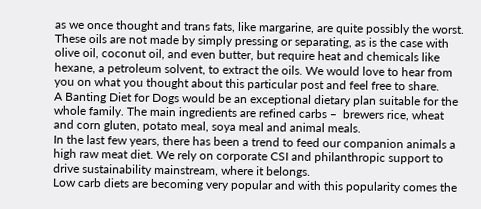as we once thought and trans fats, like margarine, are quite possibly the worst. These oils are not made by simply pressing or separating, as is the case with olive oil, coconut oil, and even butter, but require heat and chemicals like hexane, a petroleum solvent, to extract the oils. We would love to hear from you on what you thought about this particular post and feel free to share.
A Banting Diet for Dogs would be an exceptional dietary plan suitable for the whole family. The main ingredients are refined carbs –  brewers rice, wheat and corn gluten, potato meal, soya meal and animal meals.
In the last few years, there has been a trend to feed our companion animals a high raw meat diet. We rely on corporate CSI and philanthropic support to drive sustainability mainstream, where it belongs.
Low carb diets are becoming very popular and with this popularity comes the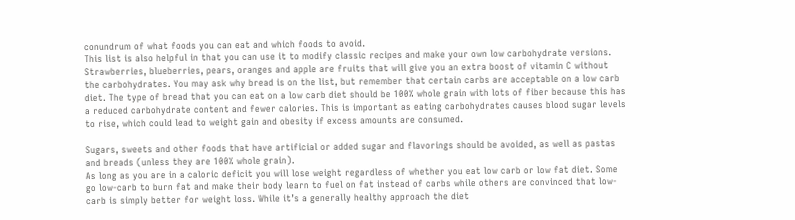conundrum of what foods you can eat and which foods to avoid.
This list is also helpful in that you can use it to modify classic recipes and make your own low carbohydrate versions. Strawberries, blueberries, pears, oranges and apple are fruits that will give you an extra boost of vitamin C without the carbohydrates. You may ask why bread is on the list, but remember that certain carbs are acceptable on a low carb diet. The type of bread that you can eat on a low carb diet should be 100% whole grain with lots of fiber because this has a reduced carbohydrate content and fewer calories. This is important as eating carbohydrates causes blood sugar levels to rise, which could lead to weight gain and obesity if excess amounts are consumed.

Sugars, sweets and other foods that have artificial or added sugar and flavorings should be avoided, as well as pastas and breads (unless they are 100% whole grain).
As long as you are in a caloric deficit you will lose weight regardless of whether you eat low carb or low fat diet. Some go low-carb to burn fat and make their body learn to fuel on fat instead of carbs while others are convinced that low-carb is simply better for weight loss. While it’s a generally healthy approach the diet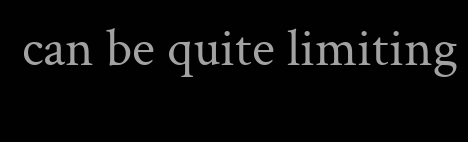can be quite limiting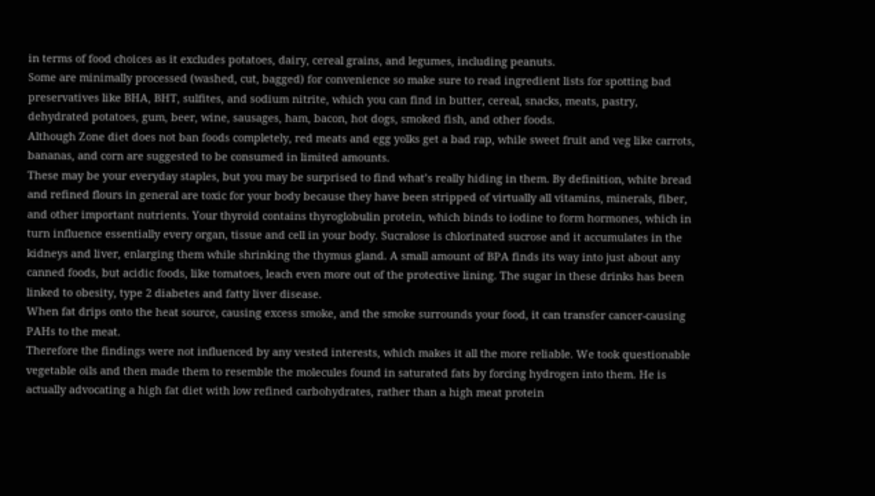in terms of food choices as it excludes potatoes, dairy, cereal grains, and legumes, including peanuts.
Some are minimally processed (washed, cut, bagged) for convenience so make sure to read ingredient lists for spotting bad preservatives like BHA, BHT, sulfites, and sodium nitrite, which you can find in butter, cereal, snacks, meats, pastry, dehydrated potatoes, gum, beer, wine, sausages, ham, bacon, hot dogs, smoked fish, and other foods.
Although Zone diet does not ban foods completely, red meats and egg yolks get a bad rap, while sweet fruit and veg like carrots, bananas, and corn are suggested to be consumed in limited amounts.
These may be your everyday staples, but you may be surprised to find what’s really hiding in them. By definition, white bread and refined flours in general are toxic for your body because they have been stripped of virtually all vitamins, minerals, fiber, and other important nutrients. Your thyroid contains thyroglobulin protein, which binds to iodine to form hormones, which in turn influence essentially every organ, tissue and cell in your body. Sucralose is chlorinated sucrose and it accumulates in the kidneys and liver, enlarging them while shrinking the thymus gland. A small amount of BPA finds its way into just about any canned foods, but acidic foods, like tomatoes, leach even more out of the protective lining. The sugar in these drinks has been linked to obesity, type 2 diabetes and fatty liver disease.
When fat drips onto the heat source, causing excess smoke, and the smoke surrounds your food, it can transfer cancer-causing PAHs to the meat.
Therefore the findings were not influenced by any vested interests, which makes it all the more reliable. We took questionable vegetable oils and then made them to resemble the molecules found in saturated fats by forcing hydrogen into them. He is actually advocating a high fat diet with low refined carbohydrates, rather than a high meat protein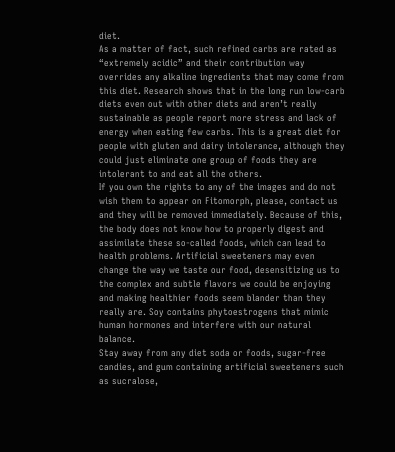diet.
As a matter of fact, such refined carbs are rated as “extremely acidic” and their contribution way overrides any alkaline ingredients that may come from this diet. Research shows that in the long run low-carb diets even out with other diets and aren’t really sustainable as people report more stress and lack of energy when eating few carbs. This is a great diet for people with gluten and dairy intolerance, although they could just eliminate one group of foods they are intolerant to and eat all the others.
If you own the rights to any of the images and do not wish them to appear on Fitomorph, please, contact us and they will be removed immediately. Because of this, the body does not know how to properly digest and assimilate these so-called foods, which can lead to health problems. Artificial sweeteners may even change the way we taste our food, desensitizing us to the complex and subtle flavors we could be enjoying and making healthier foods seem blander than they really are. Soy contains phytoestrogens that mimic human hormones and interfere with our natural balance.
Stay away from any diet soda or foods, sugar-free candies, and gum containing artificial sweeteners such as sucralose,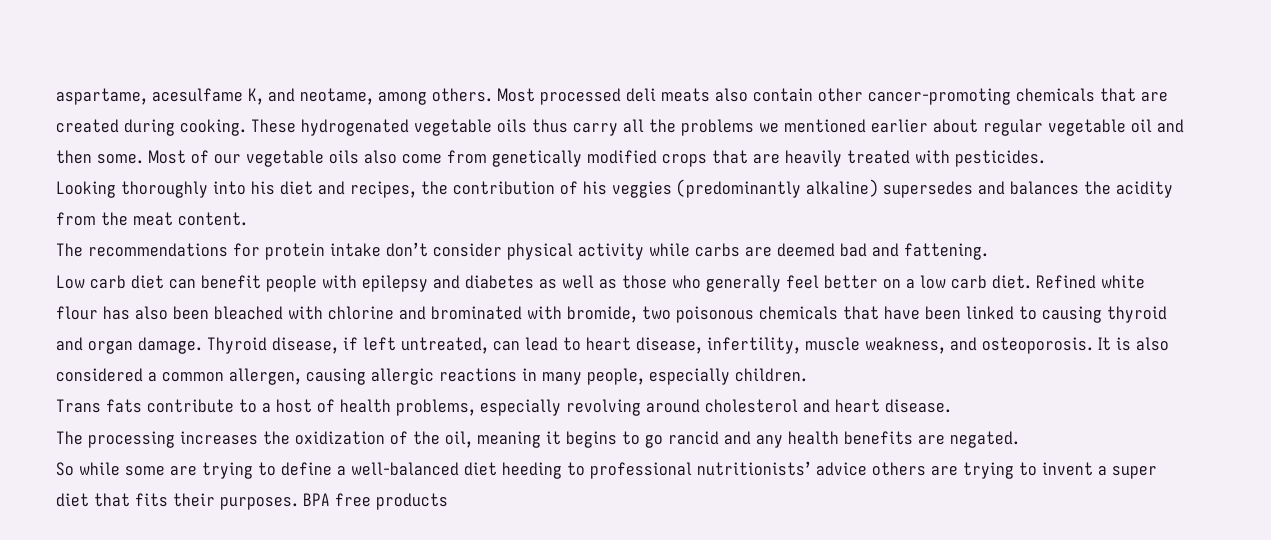aspartame, acesulfame K, and neotame, among others. Most processed deli meats also contain other cancer-promoting chemicals that are created during cooking. These hydrogenated vegetable oils thus carry all the problems we mentioned earlier about regular vegetable oil and then some. Most of our vegetable oils also come from genetically modified crops that are heavily treated with pesticides.
Looking thoroughly into his diet and recipes, the contribution of his veggies (predominantly alkaline) supersedes and balances the acidity from the meat content.
The recommendations for protein intake don’t consider physical activity while carbs are deemed bad and fattening.
Low carb diet can benefit people with epilepsy and diabetes as well as those who generally feel better on a low carb diet. Refined white flour has also been bleached with chlorine and brominated with bromide, two poisonous chemicals that have been linked to causing thyroid and organ damage. Thyroid disease, if left untreated, can lead to heart disease, infertility, muscle weakness, and osteoporosis. It is also considered a common allergen, causing allergic reactions in many people, especially children.
Trans fats contribute to a host of health problems, especially revolving around cholesterol and heart disease.
The processing increases the oxidization of the oil, meaning it begins to go rancid and any health benefits are negated.
So while some are trying to define a well-balanced diet heeding to professional nutritionists’ advice others are trying to invent a super diet that fits their purposes. BPA free products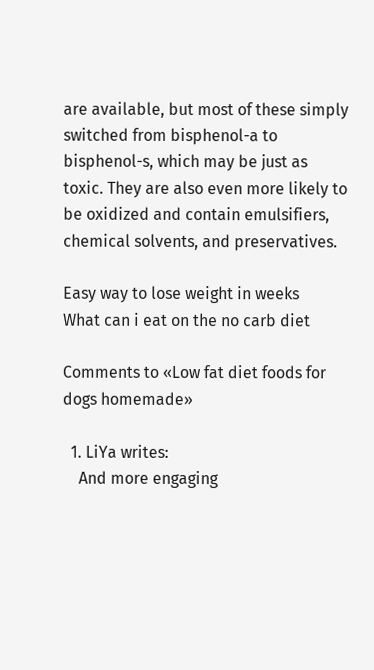are available, but most of these simply switched from bisphenol-a to bisphenol-s, which may be just as toxic. They are also even more likely to be oxidized and contain emulsifiers, chemical solvents, and preservatives.

Easy way to lose weight in weeks
What can i eat on the no carb diet

Comments to «Low fat diet foods for dogs homemade»

  1. LiYa writes:
    And more engaging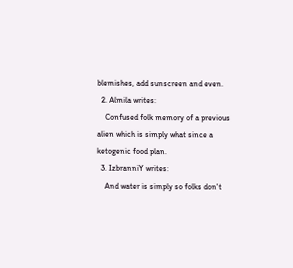blemishes, add sunscreen and even.
  2. Almila writes:
    Confused folk memory of a previous alien which is simply what since a ketogenic food plan.
  3. IzbranniY writes:
    And water is simply so folks don't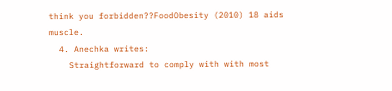think you forbidden??FoodObesity (2010) 18 aids muscle.
  4. Anechka writes:
    Straightforward to comply with with most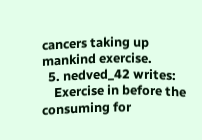cancers taking up mankind exercise.
  5. nedved_42 writes:
    Exercise in before the consuming for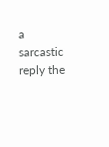a sarcastic reply the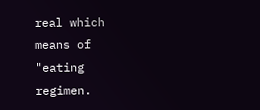real which means of "eating regimen.